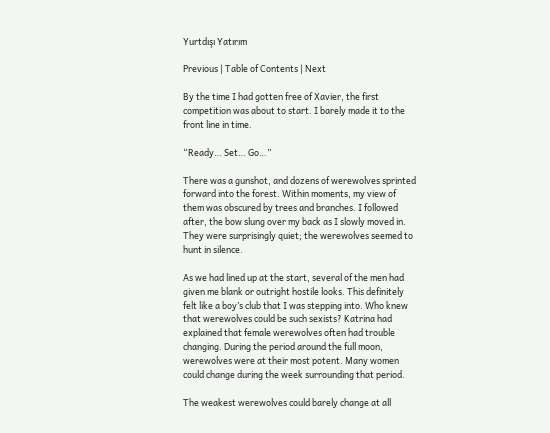Yurtdışı Yatırım

Previous | Table of Contents | Next

By the time I had gotten free of Xavier, the first competition was about to start. I barely made it to the front line in time.

“Ready… Set… Go…”

There was a gunshot, and dozens of werewolves sprinted forward into the forest. Within moments, my view of them was obscured by trees and branches. I followed after, the bow slung over my back as I slowly moved in. They were surprisingly quiet; the werewolves seemed to hunt in silence.

As we had lined up at the start, several of the men had given me blank or outright hostile looks. This definitely felt like a boy’s club that I was stepping into. Who knew that werewolves could be such sexists? Katrina had explained that female werewolves often had trouble changing. During the period around the full moon, werewolves were at their most potent. Many women could change during the week surrounding that period.

The weakest werewolves could barely change at all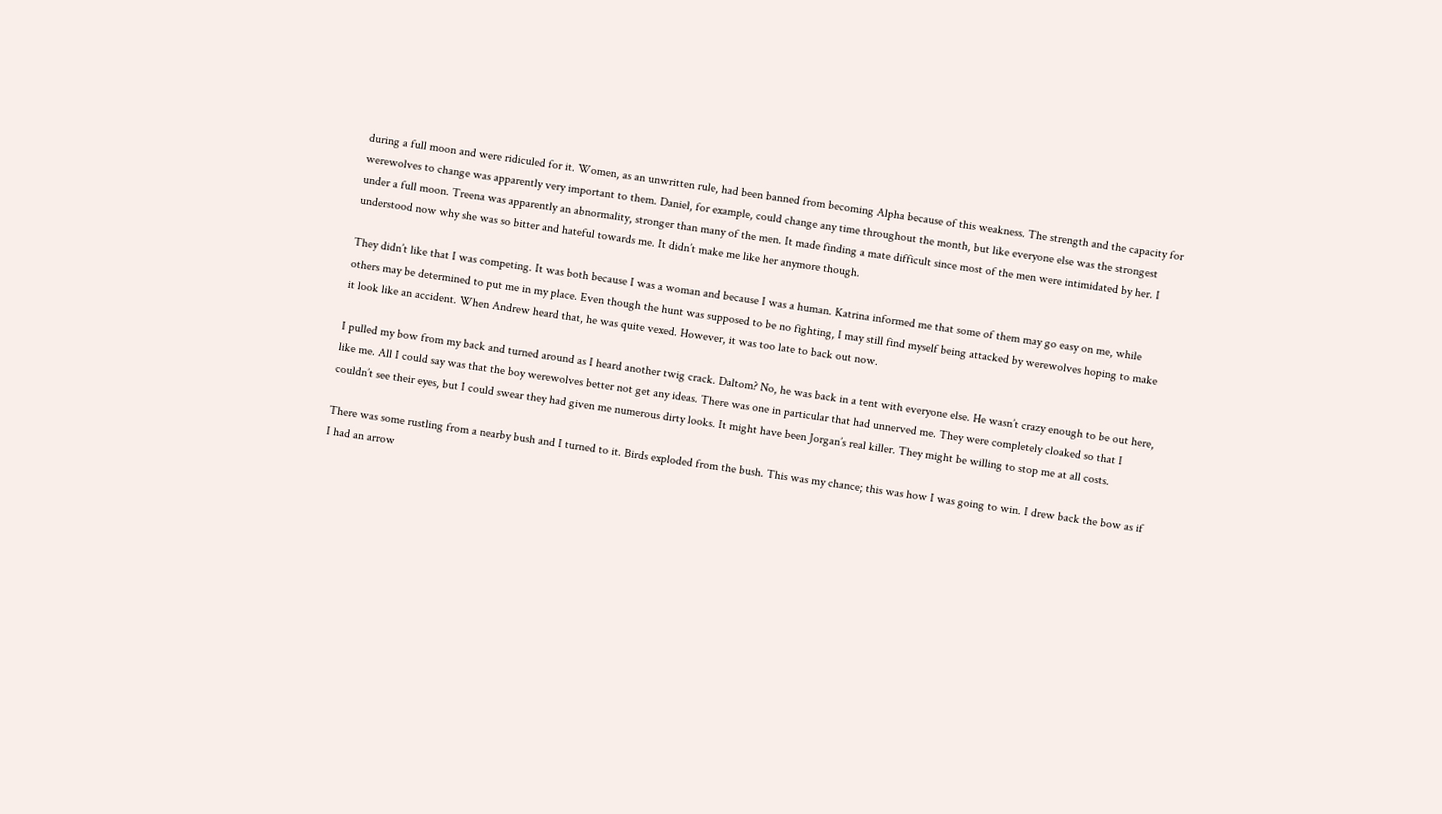during a full moon and were ridiculed for it. Women, as an unwritten rule, had been banned from becoming Alpha because of this weakness. The strength and the capacity for werewolves to change was apparently very important to them. Daniel, for example, could change any time throughout the month, but like everyone else was the strongest under a full moon. Treena was apparently an abnormality, stronger than many of the men. It made finding a mate difficult since most of the men were intimidated by her. I understood now why she was so bitter and hateful towards me. It didn’t make me like her anymore though.

They didn’t like that I was competing. It was both because I was a woman and because I was a human. Katrina informed me that some of them may go easy on me, while others may be determined to put me in my place. Even though the hunt was supposed to be no fighting, I may still find myself being attacked by werewolves hoping to make it look like an accident. When Andrew heard that, he was quite vexed. However, it was too late to back out now.

I pulled my bow from my back and turned around as I heard another twig crack. Daltom? No, he was back in a tent with everyone else. He wasn’t crazy enough to be out here, like me. All I could say was that the boy werewolves better not get any ideas. There was one in particular that had unnerved me. They were completely cloaked so that I couldn’t see their eyes, but I could swear they had given me numerous dirty looks. It might have been Jorgan’s real killer. They might be willing to stop me at all costs.

There was some rustling from a nearby bush and I turned to it. Birds exploded from the bush. This was my chance; this was how I was going to win. I drew back the bow as if I had an arrow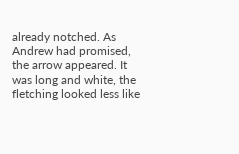already notched. As Andrew had promised, the arrow appeared. It was long and white, the fletching looked less like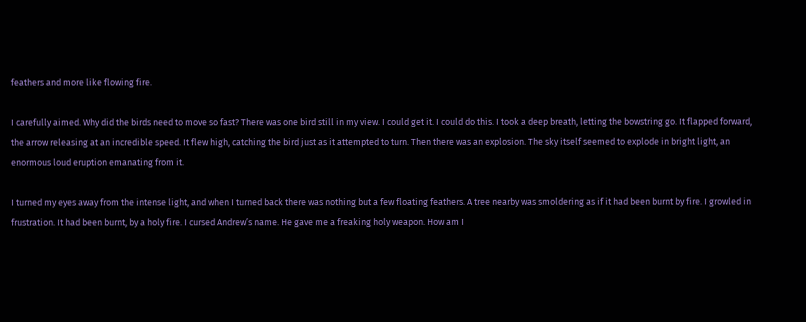feathers and more like flowing fire.

I carefully aimed. Why did the birds need to move so fast? There was one bird still in my view. I could get it. I could do this. I took a deep breath, letting the bowstring go. It flapped forward, the arrow releasing at an incredible speed. It flew high, catching the bird just as it attempted to turn. Then there was an explosion. The sky itself seemed to explode in bright light, an enormous loud eruption emanating from it.

I turned my eyes away from the intense light, and when I turned back there was nothing but a few floating feathers. A tree nearby was smoldering as if it had been burnt by fire. I growled in frustration. It had been burnt, by a holy fire. I cursed Andrew’s name. He gave me a freaking holy weapon. How am I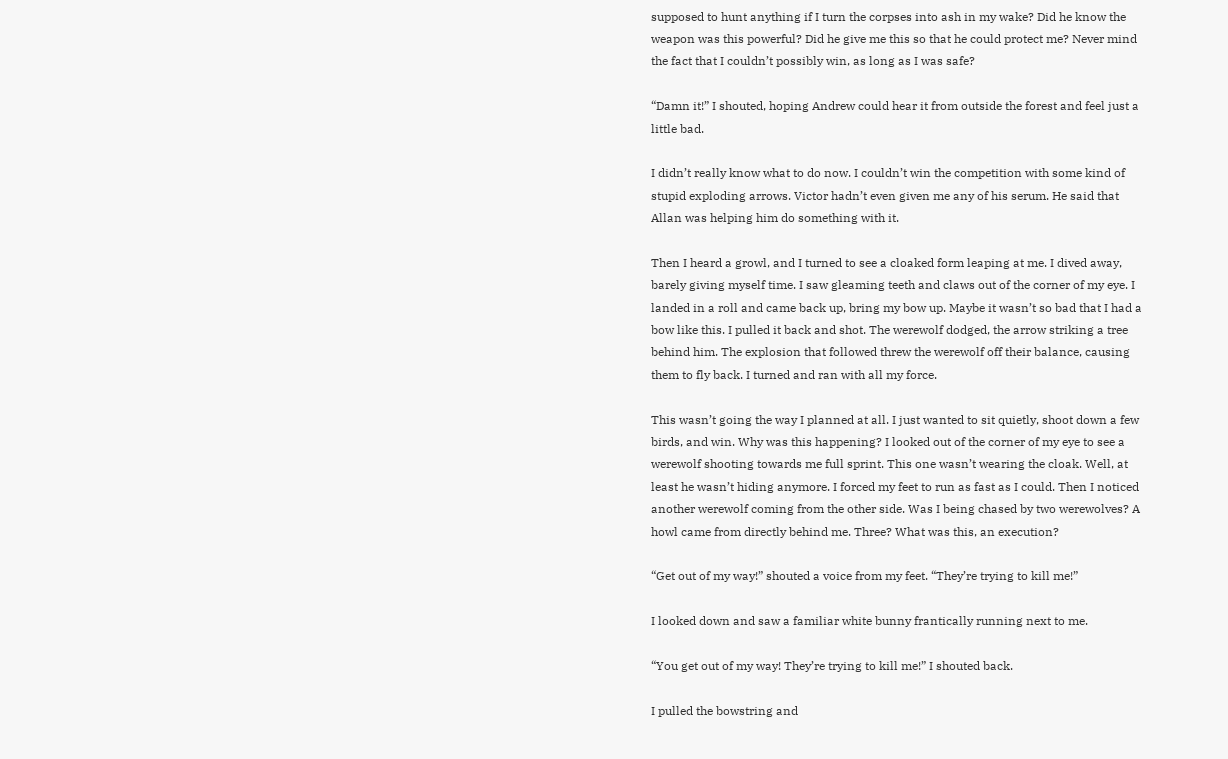supposed to hunt anything if I turn the corpses into ash in my wake? Did he know the weapon was this powerful? Did he give me this so that he could protect me? Never mind the fact that I couldn’t possibly win, as long as I was safe?

“Damn it!” I shouted, hoping Andrew could hear it from outside the forest and feel just a little bad.

I didn’t really know what to do now. I couldn’t win the competition with some kind of stupid exploding arrows. Victor hadn’t even given me any of his serum. He said that Allan was helping him do something with it.

Then I heard a growl, and I turned to see a cloaked form leaping at me. I dived away, barely giving myself time. I saw gleaming teeth and claws out of the corner of my eye. I landed in a roll and came back up, bring my bow up. Maybe it wasn’t so bad that I had a bow like this. I pulled it back and shot. The werewolf dodged, the arrow striking a tree behind him. The explosion that followed threw the werewolf off their balance, causing them to fly back. I turned and ran with all my force.

This wasn’t going the way I planned at all. I just wanted to sit quietly, shoot down a few birds, and win. Why was this happening? I looked out of the corner of my eye to see a werewolf shooting towards me full sprint. This one wasn’t wearing the cloak. Well, at least he wasn’t hiding anymore. I forced my feet to run as fast as I could. Then I noticed another werewolf coming from the other side. Was I being chased by two werewolves? A howl came from directly behind me. Three? What was this, an execution?

“Get out of my way!” shouted a voice from my feet. “They’re trying to kill me!”

I looked down and saw a familiar white bunny frantically running next to me.

“You get out of my way! They’re trying to kill me!” I shouted back.

I pulled the bowstring and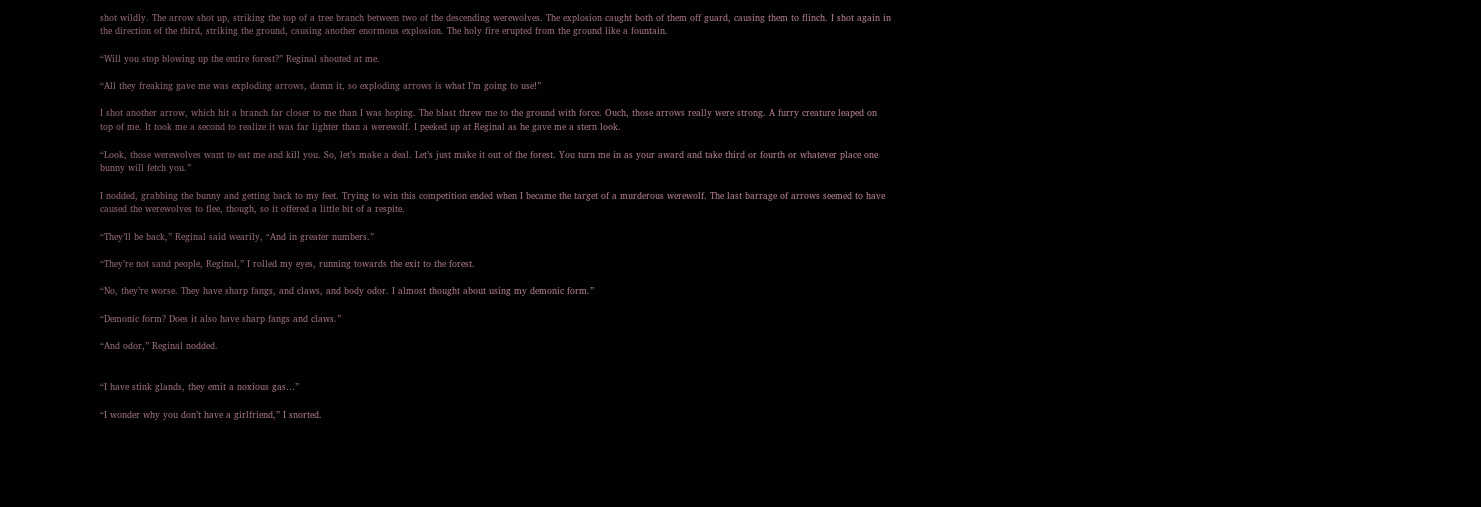shot wildly. The arrow shot up, striking the top of a tree branch between two of the descending werewolves. The explosion caught both of them off guard, causing them to flinch. I shot again in the direction of the third, striking the ground, causing another enormous explosion. The holy fire erupted from the ground like a fountain.

“Will you stop blowing up the entire forest?” Reginal shouted at me.

“All they freaking gave me was exploding arrows, damn it, so exploding arrows is what I’m going to use!”

I shot another arrow, which hit a branch far closer to me than I was hoping. The blast threw me to the ground with force. Ouch, those arrows really were strong. A furry creature leaped on top of me. It took me a second to realize it was far lighter than a werewolf. I peeked up at Reginal as he gave me a stern look.

“Look, those werewolves want to eat me and kill you. So, let’s make a deal. Let’s just make it out of the forest. You turn me in as your award and take third or fourth or whatever place one bunny will fetch you.”

I nodded, grabbing the bunny and getting back to my feet. Trying to win this competition ended when I became the target of a murderous werewolf. The last barrage of arrows seemed to have caused the werewolves to flee, though, so it offered a little bit of a respite.

“They’ll be back,” Reginal said wearily, “And in greater numbers.”

“They’re not sand people, Reginal,” I rolled my eyes, running towards the exit to the forest.

“No, they’re worse. They have sharp fangs, and claws, and body odor. I almost thought about using my demonic form.”

“Demonic form? Does it also have sharp fangs and claws.”

“And odor,” Reginal nodded.


“I have stink glands, they emit a noxious gas…”

“I wonder why you don’t have a girlfriend,” I snorted.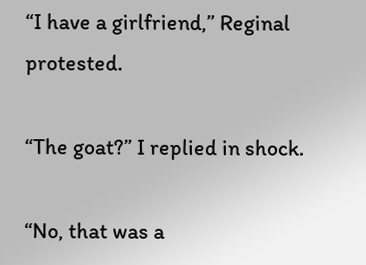“I have a girlfriend,” Reginal protested.

“The goat?” I replied in shock.

“No, that was a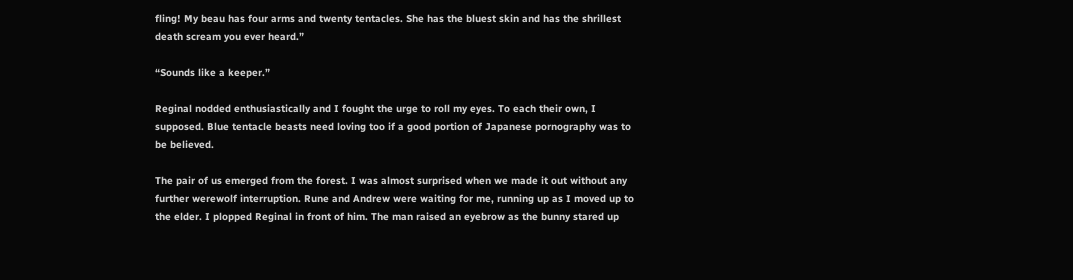fling! My beau has four arms and twenty tentacles. She has the bluest skin and has the shrillest death scream you ever heard.”

“Sounds like a keeper.”

Reginal nodded enthusiastically and I fought the urge to roll my eyes. To each their own, I supposed. Blue tentacle beasts need loving too if a good portion of Japanese pornography was to be believed.

The pair of us emerged from the forest. I was almost surprised when we made it out without any further werewolf interruption. Rune and Andrew were waiting for me, running up as I moved up to the elder. I plopped Reginal in front of him. The man raised an eyebrow as the bunny stared up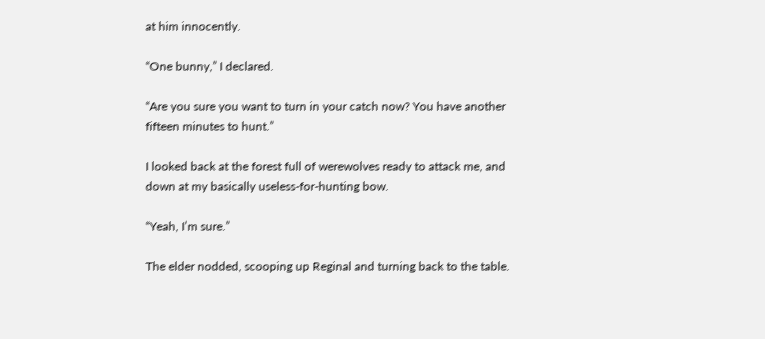at him innocently.

“One bunny,” I declared.

“Are you sure you want to turn in your catch now? You have another fifteen minutes to hunt.”

I looked back at the forest full of werewolves ready to attack me, and down at my basically useless-for-hunting bow.

“Yeah, I’m sure.”

The elder nodded, scooping up Reginal and turning back to the table.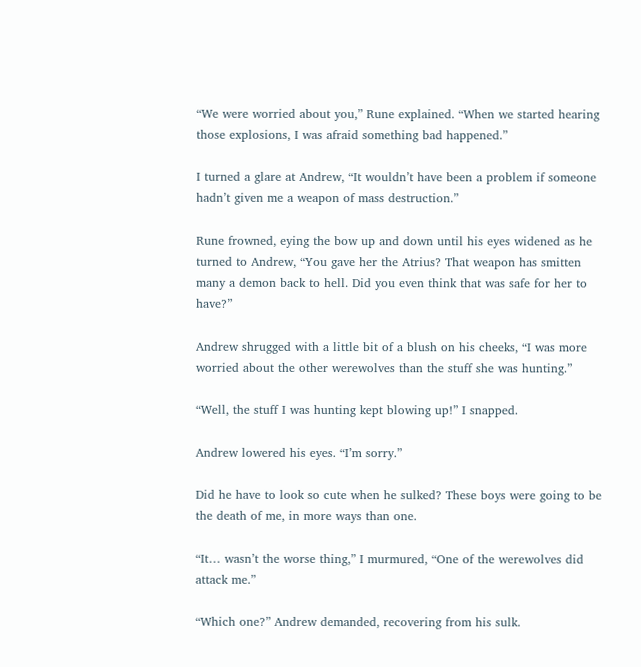“We were worried about you,” Rune explained. “When we started hearing those explosions, I was afraid something bad happened.”

I turned a glare at Andrew, “It wouldn’t have been a problem if someone hadn’t given me a weapon of mass destruction.”

Rune frowned, eying the bow up and down until his eyes widened as he turned to Andrew, “You gave her the Atrius? That weapon has smitten many a demon back to hell. Did you even think that was safe for her to have?”

Andrew shrugged with a little bit of a blush on his cheeks, “I was more worried about the other werewolves than the stuff she was hunting.”

“Well, the stuff I was hunting kept blowing up!” I snapped.

Andrew lowered his eyes. “I’m sorry.”

Did he have to look so cute when he sulked? These boys were going to be the death of me, in more ways than one.

“It… wasn’t the worse thing,” I murmured, “One of the werewolves did attack me.”

“Which one?” Andrew demanded, recovering from his sulk.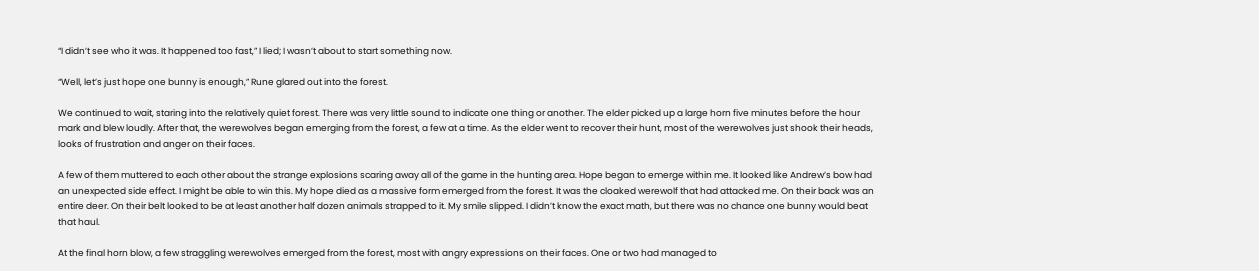“I didn’t see who it was. It happened too fast,” I lied; I wasn’t about to start something now.

“Well, let’s just hope one bunny is enough,” Rune glared out into the forest.

We continued to wait, staring into the relatively quiet forest. There was very little sound to indicate one thing or another. The elder picked up a large horn five minutes before the hour mark and blew loudly. After that, the werewolves began emerging from the forest, a few at a time. As the elder went to recover their hunt, most of the werewolves just shook their heads, looks of frustration and anger on their faces.

A few of them muttered to each other about the strange explosions scaring away all of the game in the hunting area. Hope began to emerge within me. It looked like Andrew’s bow had an unexpected side effect. I might be able to win this. My hope died as a massive form emerged from the forest. It was the cloaked werewolf that had attacked me. On their back was an entire deer. On their belt looked to be at least another half dozen animals strapped to it. My smile slipped. I didn’t know the exact math, but there was no chance one bunny would beat that haul.

At the final horn blow, a few straggling werewolves emerged from the forest, most with angry expressions on their faces. One or two had managed to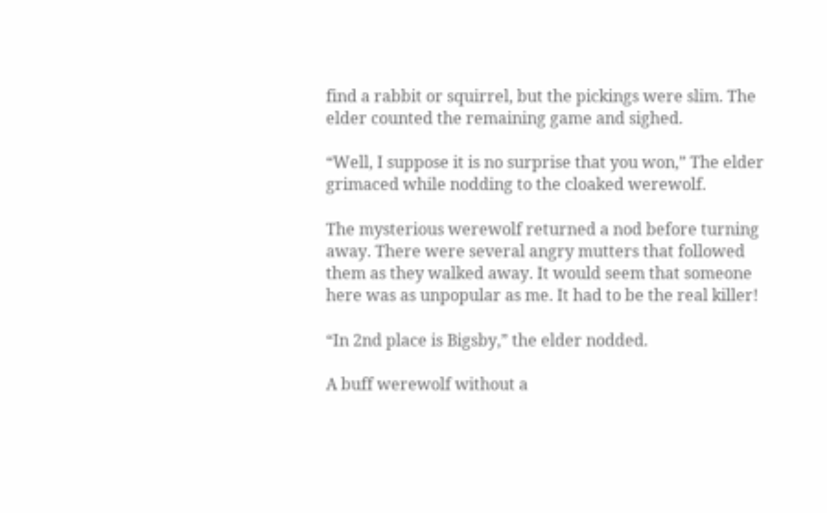find a rabbit or squirrel, but the pickings were slim. The elder counted the remaining game and sighed.

“Well, I suppose it is no surprise that you won,” The elder grimaced while nodding to the cloaked werewolf.

The mysterious werewolf returned a nod before turning away. There were several angry mutters that followed them as they walked away. It would seem that someone here was as unpopular as me. It had to be the real killer!

“In 2nd place is Bigsby,” the elder nodded.

A buff werewolf without a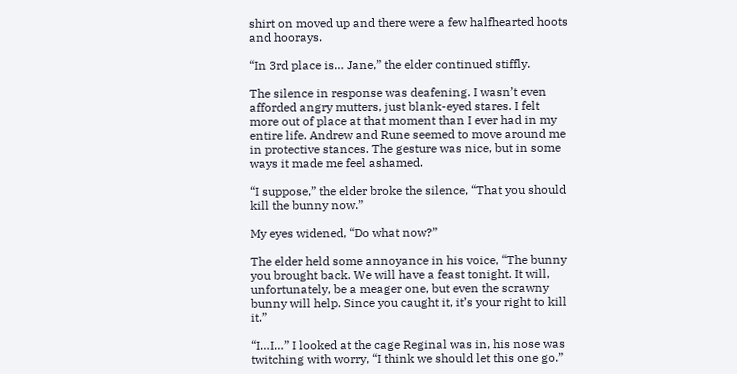shirt on moved up and there were a few halfhearted hoots and hoorays.

“In 3rd place is… Jane,” the elder continued stiffly.

The silence in response was deafening. I wasn’t even afforded angry mutters, just blank-eyed stares. I felt more out of place at that moment than I ever had in my entire life. Andrew and Rune seemed to move around me in protective stances. The gesture was nice, but in some ways it made me feel ashamed.

“I suppose,” the elder broke the silence, “That you should kill the bunny now.”

My eyes widened, “Do what now?”

The elder held some annoyance in his voice, “The bunny you brought back. We will have a feast tonight. It will, unfortunately, be a meager one, but even the scrawny bunny will help. Since you caught it, it’s your right to kill it.”

“I…I…” I looked at the cage Reginal was in, his nose was twitching with worry, “I think we should let this one go.”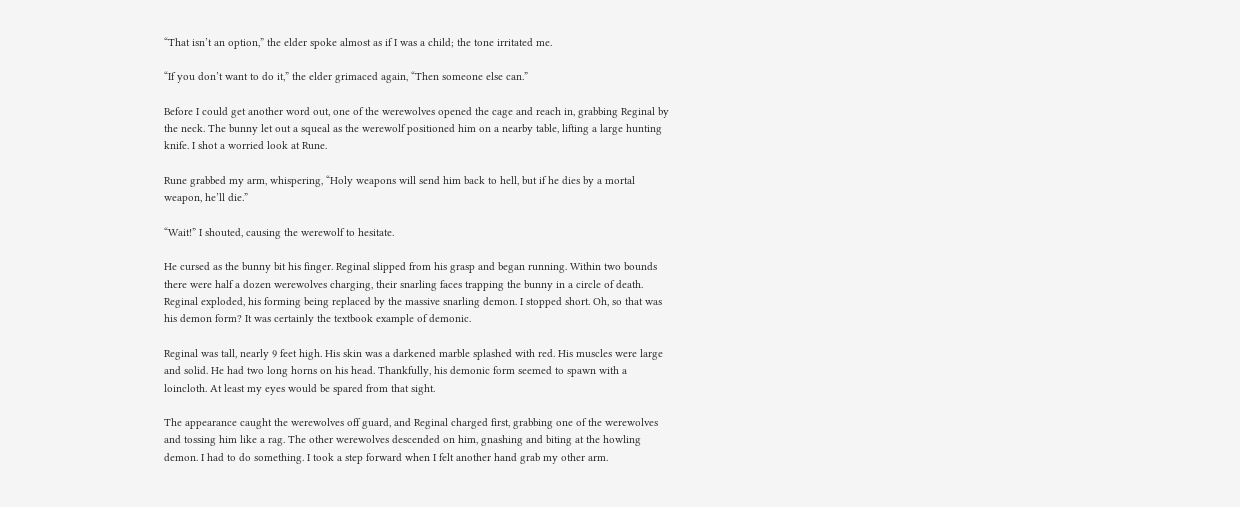“That isn’t an option,” the elder spoke almost as if I was a child; the tone irritated me.

“If you don’t want to do it,” the elder grimaced again, “Then someone else can.”

Before I could get another word out, one of the werewolves opened the cage and reach in, grabbing Reginal by the neck. The bunny let out a squeal as the werewolf positioned him on a nearby table, lifting a large hunting knife. I shot a worried look at Rune.

Rune grabbed my arm, whispering, “Holy weapons will send him back to hell, but if he dies by a mortal weapon, he’ll die.”

“Wait!” I shouted, causing the werewolf to hesitate.

He cursed as the bunny bit his finger. Reginal slipped from his grasp and began running. Within two bounds there were half a dozen werewolves charging, their snarling faces trapping the bunny in a circle of death. Reginal exploded, his forming being replaced by the massive snarling demon. I stopped short. Oh, so that was his demon form? It was certainly the textbook example of demonic.

Reginal was tall, nearly 9 feet high. His skin was a darkened marble splashed with red. His muscles were large and solid. He had two long horns on his head. Thankfully, his demonic form seemed to spawn with a loincloth. At least my eyes would be spared from that sight.

The appearance caught the werewolves off guard, and Reginal charged first, grabbing one of the werewolves and tossing him like a rag. The other werewolves descended on him, gnashing and biting at the howling demon. I had to do something. I took a step forward when I felt another hand grab my other arm.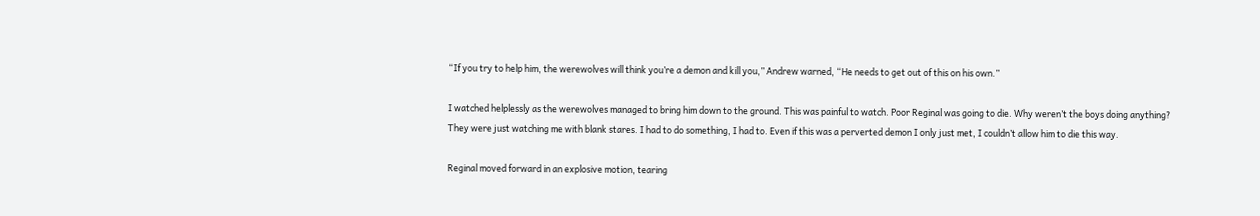“If you try to help him, the werewolves will think you’re a demon and kill you,” Andrew warned, “He needs to get out of this on his own.”

I watched helplessly as the werewolves managed to bring him down to the ground. This was painful to watch. Poor Reginal was going to die. Why weren’t the boys doing anything? They were just watching me with blank stares. I had to do something, I had to. Even if this was a perverted demon I only just met, I couldn’t allow him to die this way.

Reginal moved forward in an explosive motion, tearing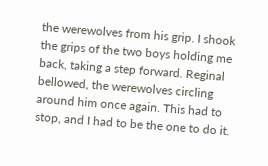the werewolves from his grip. I shook the grips of the two boys holding me back, taking a step forward. Reginal bellowed, the werewolves circling around him once again. This had to stop, and I had to be the one to do it.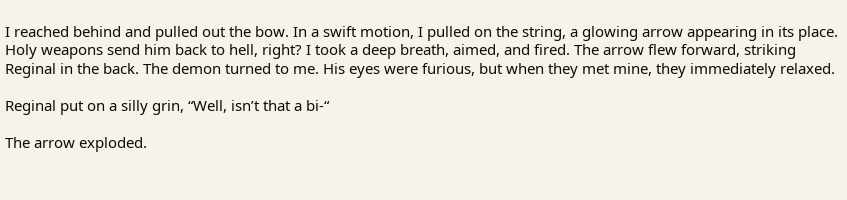I reached behind and pulled out the bow. In a swift motion, I pulled on the string, a glowing arrow appearing in its place. Holy weapons send him back to hell, right? I took a deep breath, aimed, and fired. The arrow flew forward, striking Reginal in the back. The demon turned to me. His eyes were furious, but when they met mine, they immediately relaxed.

Reginal put on a silly grin, “Well, isn’t that a bi-“

The arrow exploded.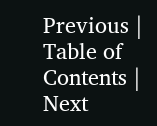Previous | Table of Contents | Next